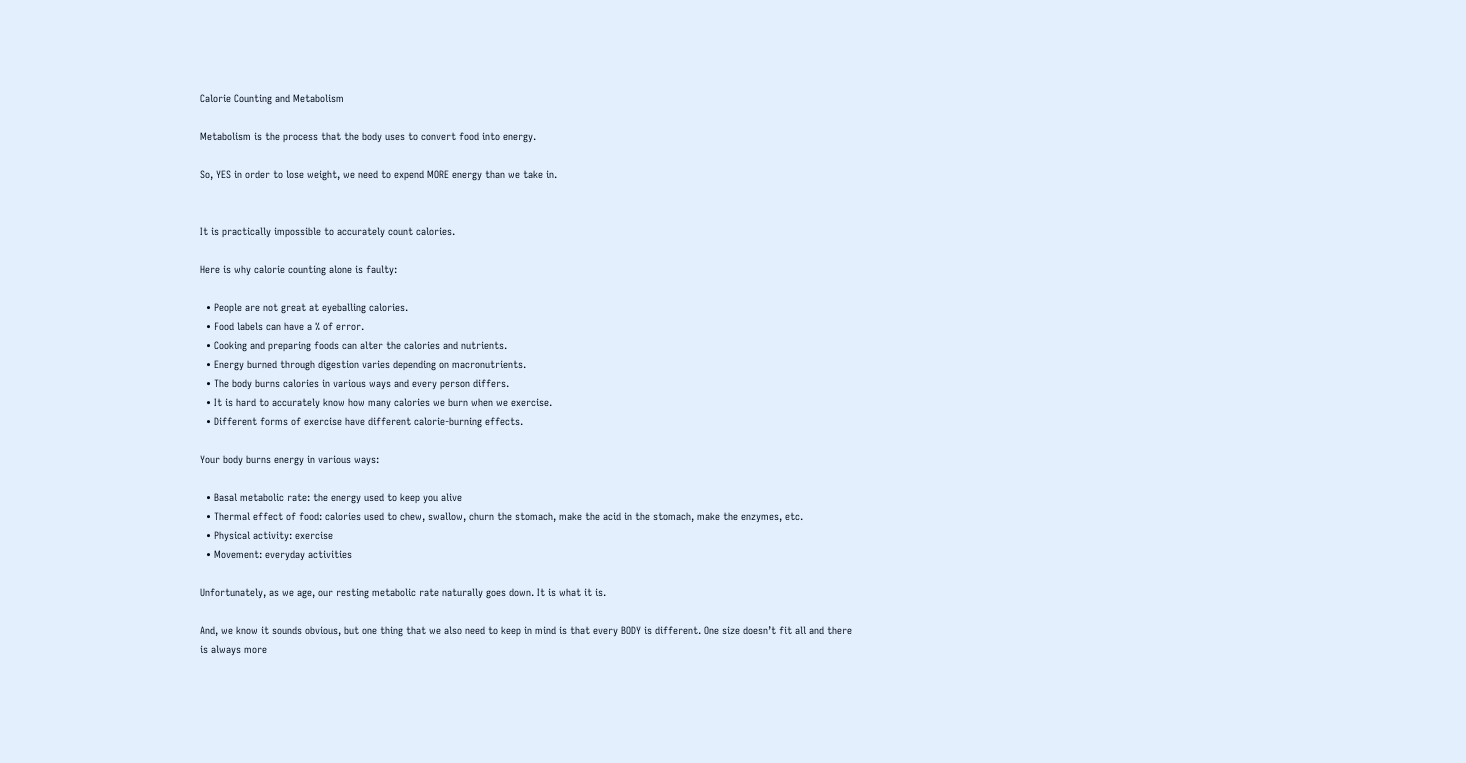Calorie Counting and Metabolism

Metabolism is the process that the body uses to convert food into energy.

So, YES in order to lose weight, we need to expend MORE energy than we take in.


It is practically impossible to accurately count calories.

Here is why calorie counting alone is faulty:

  • People are not great at eyeballing calories.
  • Food labels can have a % of error.
  • Cooking and preparing foods can alter the calories and nutrients.
  • Energy burned through digestion varies depending on macronutrients.
  • The body burns calories in various ways and every person differs.
  • It is hard to accurately know how many calories we burn when we exercise.
  • Different forms of exercise have different calorie-burning effects.

Your body burns energy in various ways:

  • Basal metabolic rate: the energy used to keep you alive
  • Thermal effect of food: calories used to chew, swallow, churn the stomach, make the acid in the stomach, make the enzymes, etc.
  • Physical activity: exercise
  • Movement: everyday activities

Unfortunately, as we age, our resting metabolic rate naturally goes down. It is what it is.

And, we know it sounds obvious, but one thing that we also need to keep in mind is that every BODY is different. One size doesn’t fit all and there is always more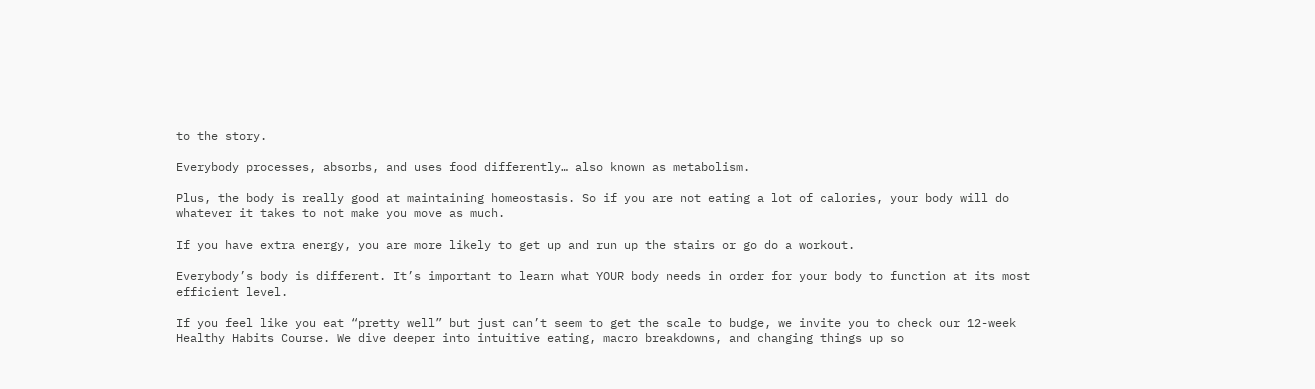to the story.

Everybody processes, absorbs, and uses food differently… also known as metabolism.

Plus, the body is really good at maintaining homeostasis. So if you are not eating a lot of calories, your body will do whatever it takes to not make you move as much.

If you have extra energy, you are more likely to get up and run up the stairs or go do a workout.

Everybody’s body is different. It’s important to learn what YOUR body needs in order for your body to function at its most efficient level.

If you feel like you eat “pretty well” but just can’t seem to get the scale to budge, we invite you to check our 12-week Healthy Habits Course. We dive deeper into intuitive eating, macro breakdowns, and changing things up so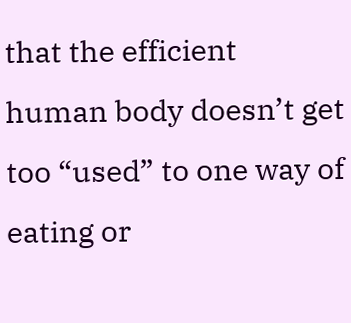that the efficient human body doesn’t get too “used” to one way of eating or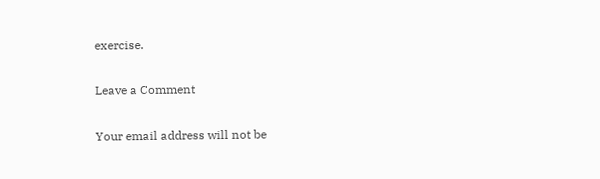exercise.

Leave a Comment

Your email address will not be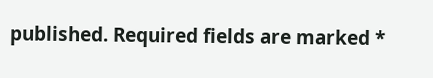published. Required fields are marked *